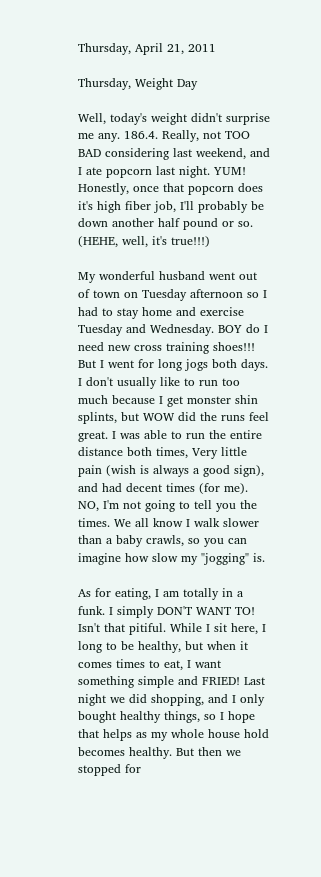Thursday, April 21, 2011

Thursday, Weight Day

Well, today's weight didn't surprise me any. 186.4. Really, not TOO BAD considering last weekend, and I ate popcorn last night. YUM! Honestly, once that popcorn does it's high fiber job, I'll probably be down another half pound or so.  (HEHE, well, it's true!!!)

My wonderful husband went out of town on Tuesday afternoon so I had to stay home and exercise Tuesday and Wednesday. BOY do I need new cross training shoes!!! But I went for long jogs both days. I don't usually like to run too much because I get monster shin splints, but WOW did the runs feel great. I was able to run the entire distance both times, Very little pain (wish is always a good sign), and had decent times (for me). NO, I'm not going to tell you the times. We all know I walk slower than a baby crawls, so you can imagine how slow my "jogging" is.

As for eating, I am totally in a funk. I simply DON'T WANT TO! Isn't that pitiful. While I sit here, I long to be healthy, but when it comes times to eat, I want something simple and FRIED! Last night we did shopping, and I only bought healthy things, so I hope that helps as my whole house hold becomes healthy. But then we stopped for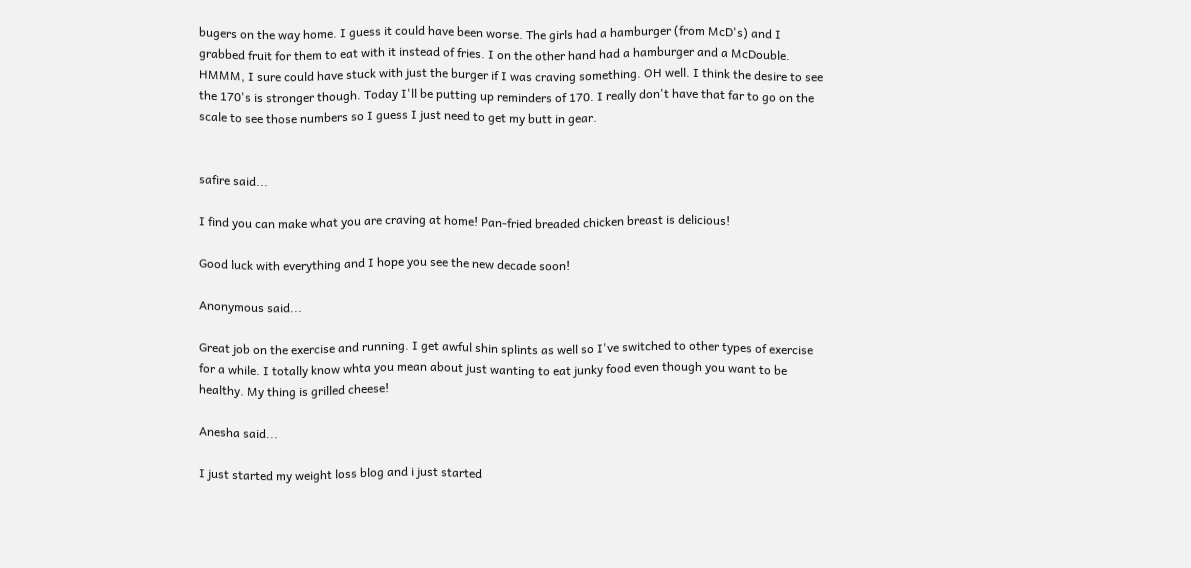bugers on the way home. I guess it could have been worse. The girls had a hamburger (from McD's) and I grabbed fruit for them to eat with it instead of fries. I on the other hand had a hamburger and a McDouble. HMMM, I sure could have stuck with just the burger if I was craving something. OH well. I think the desire to see the 170's is stronger though. Today I'll be putting up reminders of 170. I really don't have that far to go on the scale to see those numbers so I guess I just need to get my butt in gear.


safire said...

I find you can make what you are craving at home! Pan-fried breaded chicken breast is delicious!

Good luck with everything and I hope you see the new decade soon!

Anonymous said...

Great job on the exercise and running. I get awful shin splints as well so I've switched to other types of exercise for a while. I totally know whta you mean about just wanting to eat junky food even though you want to be healthy. My thing is grilled cheese!

Anesha said...

I just started my weight loss blog and i just started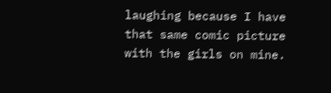laughing because I have that same comic picture with the girls on mine.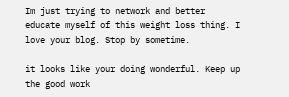Im just trying to network and better educate myself of this weight loss thing. I love your blog. Stop by sometime.

it looks like your doing wonderful. Keep up the good work